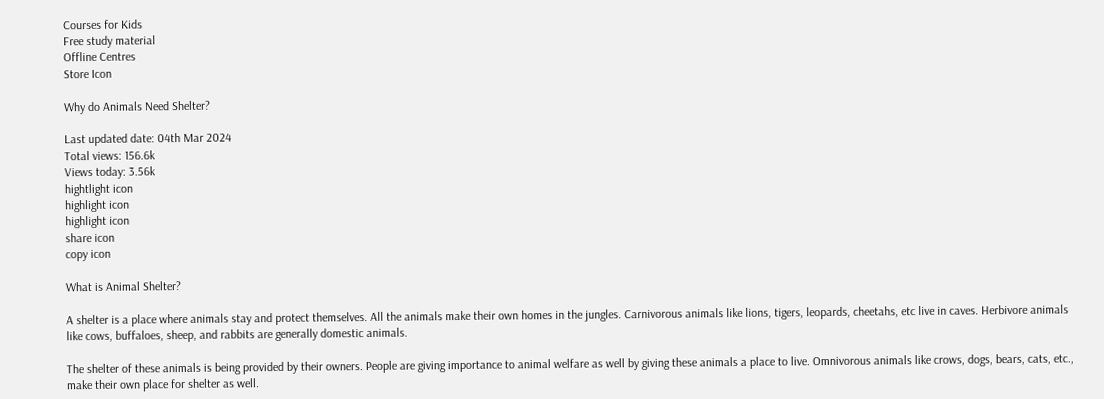Courses for Kids
Free study material
Offline Centres
Store Icon

Why do Animals Need Shelter?

Last updated date: 04th Mar 2024
Total views: 156.6k
Views today: 3.56k
hightlight icon
highlight icon
highlight icon
share icon
copy icon

What is Animal Shelter?

A shelter is a place where animals stay and protect themselves. All the animals make their own homes in the jungles. Carnivorous animals like lions, tigers, leopards, cheetahs, etc live in caves. Herbivore animals like cows, buffaloes, sheep, and rabbits are generally domestic animals.

The shelter of these animals is being provided by their owners. People are giving importance to animal welfare as well by giving these animals a place to live. Omnivorous animals like crows, dogs, bears, cats, etc., make their own place for shelter as well.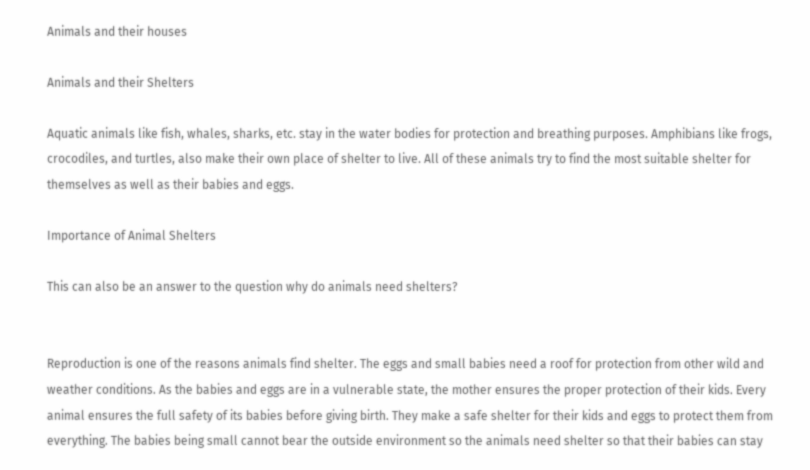Animals and their houses

Animals and their Shelters

Aquatic animals like fish, whales, sharks, etc. stay in the water bodies for protection and breathing purposes. Amphibians like frogs, crocodiles, and turtles, also make their own place of shelter to live. All of these animals try to find the most suitable shelter for themselves as well as their babies and eggs.

Importance of Animal Shelters

This can also be an answer to the question why do animals need shelters?


Reproduction is one of the reasons animals find shelter. The eggs and small babies need a roof for protection from other wild and weather conditions. As the babies and eggs are in a vulnerable state, the mother ensures the proper protection of their kids. Every animal ensures the full safety of its babies before giving birth. They make a safe shelter for their kids and eggs to protect them from everything. The babies being small cannot bear the outside environment so the animals need shelter so that their babies can stay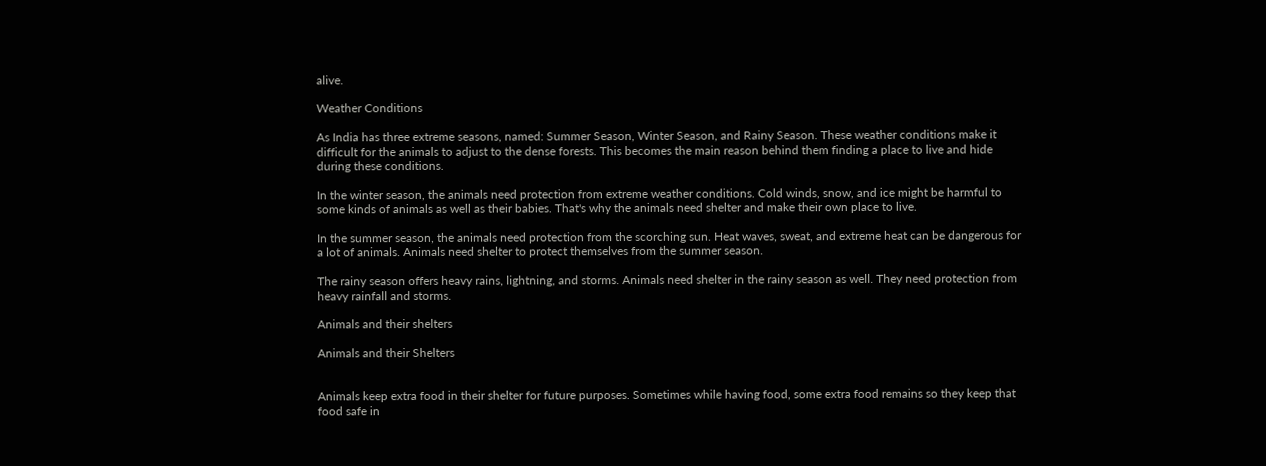alive.

Weather Conditions

As India has three extreme seasons, named: Summer Season, Winter Season, and Rainy Season. These weather conditions make it difficult for the animals to adjust to the dense forests. This becomes the main reason behind them finding a place to live and hide during these conditions.

In the winter season, the animals need protection from extreme weather conditions. Cold winds, snow, and ice might be harmful to some kinds of animals as well as their babies. That's why the animals need shelter and make their own place to live.

In the summer season, the animals need protection from the scorching sun. Heat waves, sweat, and extreme heat can be dangerous for a lot of animals. Animals need shelter to protect themselves from the summer season.

The rainy season offers heavy rains, lightning, and storms. Animals need shelter in the rainy season as well. They need protection from heavy rainfall and storms.

Animals and their shelters

Animals and their Shelters


Animals keep extra food in their shelter for future purposes. Sometimes while having food, some extra food remains so they keep that food safe in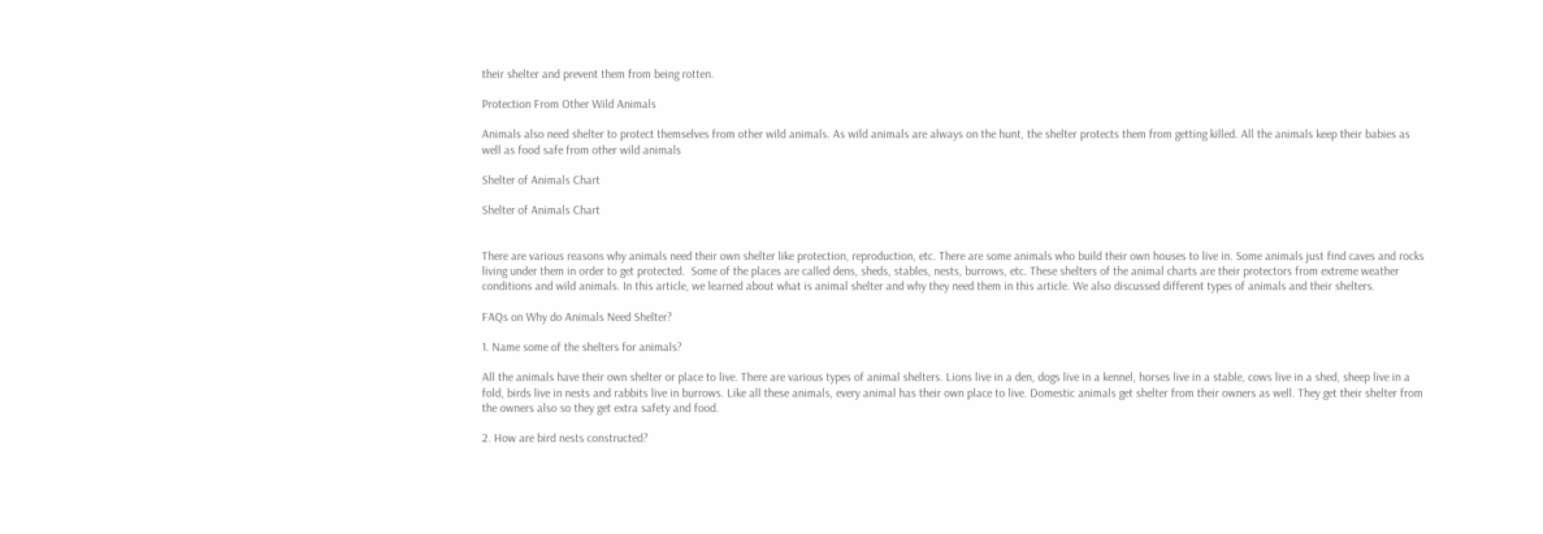their shelter and prevent them from being rotten.

Protection From Other Wild Animals

Animals also need shelter to protect themselves from other wild animals. As wild animals are always on the hunt, the shelter protects them from getting killed. All the animals keep their babies as well as food safe from other wild animals

Shelter of Animals Chart

Shelter of Animals Chart


There are various reasons why animals need their own shelter like protection, reproduction, etc. There are some animals who build their own houses to live in. Some animals just find caves and rocks living under them in order to get protected.  Some of the places are called dens, sheds, stables, nests, burrows, etc. These shelters of the animal charts are their protectors from extreme weather conditions and wild animals. In this article, we learned about what is animal shelter and why they need them in this article. We also discussed different types of animals and their shelters.

FAQs on Why do Animals Need Shelter?

1. Name some of the shelters for animals?

All the animals have their own shelter or place to live. There are various types of animal shelters. Lions live in a den, dogs live in a kennel, horses live in a stable, cows live in a shed, sheep live in a fold, birds live in nests and rabbits live in burrows. Like all these animals, every animal has their own place to live. Domestic animals get shelter from their owners as well. They get their shelter from the owners also so they get extra safety and food.

2. How are bird nests constructed?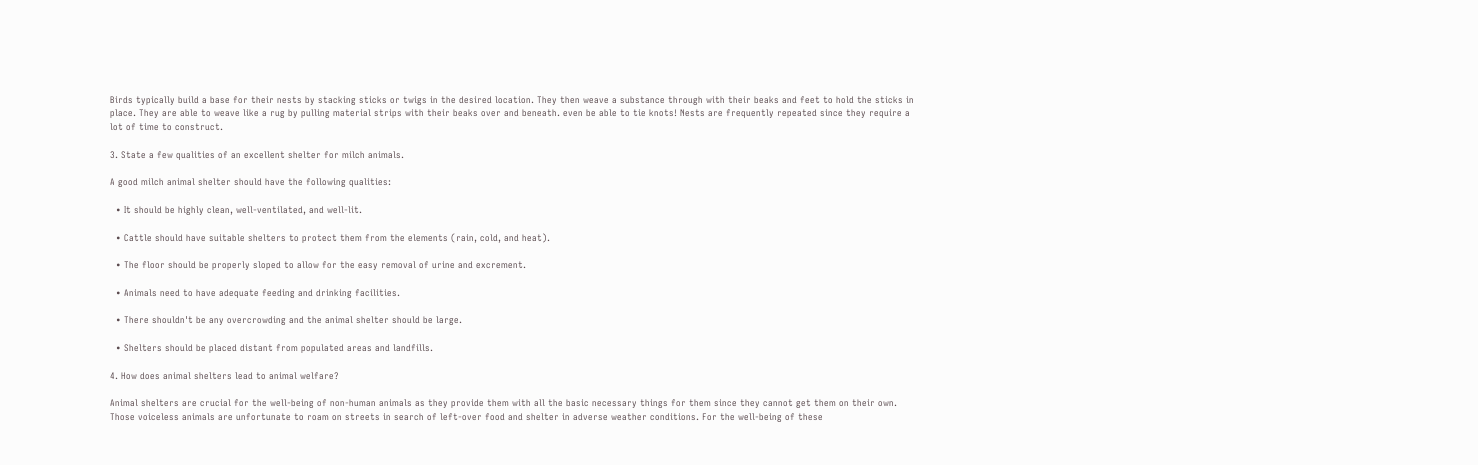Birds typically build a base for their nests by stacking sticks or twigs in the desired location. They then weave a substance through with their beaks and feet to hold the sticks in place. They are able to weave like a rug by pulling material strips with their beaks over and beneath. even be able to tie knots! Nests are frequently repeated since they require a lot of time to construct.

3. State a few qualities of an excellent shelter for milch animals.

A good milch animal shelter should have the following qualities:

  • It should be highly clean, well-ventilated, and well-lit.

  • Cattle should have suitable shelters to protect them from the elements (rain, cold, and heat).

  • The floor should be properly sloped to allow for the easy removal of urine and excrement.

  • Animals need to have adequate feeding and drinking facilities.

  • There shouldn't be any overcrowding and the animal shelter should be large.

  • Shelters should be placed distant from populated areas and landfills.

4. How does animal shelters lead to animal welfare?

Animal shelters are crucial for the well-being of non-human animals as they provide them with all the basic necessary things for them since they cannot get them on their own. Those voiceless animals are unfortunate to roam on streets in search of left-over food and shelter in adverse weather conditions. For the well-being of these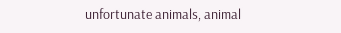unfortunate animals, animal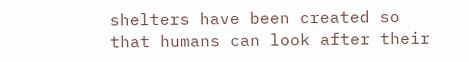shelters have been created so that humans can look after their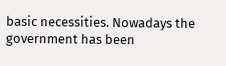basic necessities. Nowadays the government has been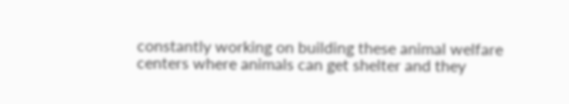constantly working on building these animal welfare centers where animals can get shelter and they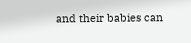and their babies can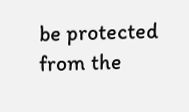be protected from the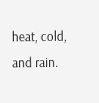heat, cold, and rain.